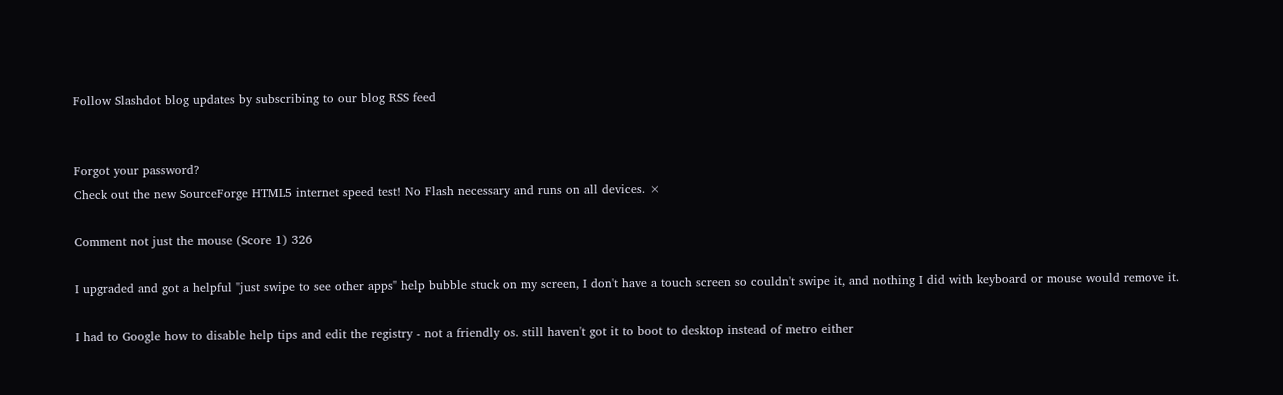Follow Slashdot blog updates by subscribing to our blog RSS feed


Forgot your password?
Check out the new SourceForge HTML5 internet speed test! No Flash necessary and runs on all devices. ×

Comment not just the mouse (Score 1) 326

I upgraded and got a helpful "just swipe to see other apps" help bubble stuck on my screen, I don't have a touch screen so couldn't swipe it, and nothing I did with keyboard or mouse would remove it.

I had to Google how to disable help tips and edit the registry - not a friendly os. still haven't got it to boot to desktop instead of metro either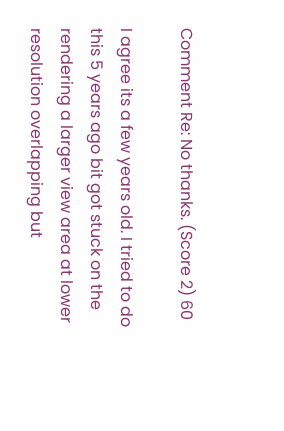Comment Re: No thanks. (Score 2) 60

I agree its a few years old. I tried to do this 5 years ago bit got stuck on the rendering a larger view area at lower resolution overlapping but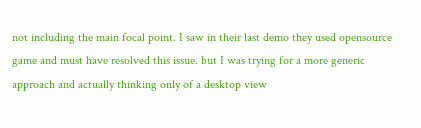not including the main focal point. I saw in their last demo they used opensource game and must have resolved this issue. but I was trying for a more generic approach and actually thinking only of a desktop view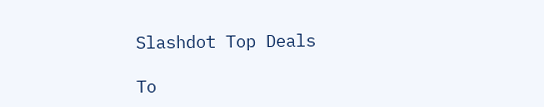Slashdot Top Deals

To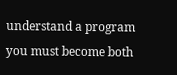understand a program you must become both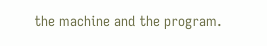the machine and the program.